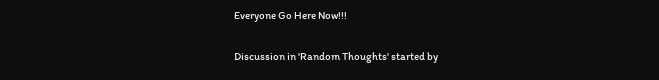Everyone Go Here Now!!!

Discussion in 'Random Thoughts' started by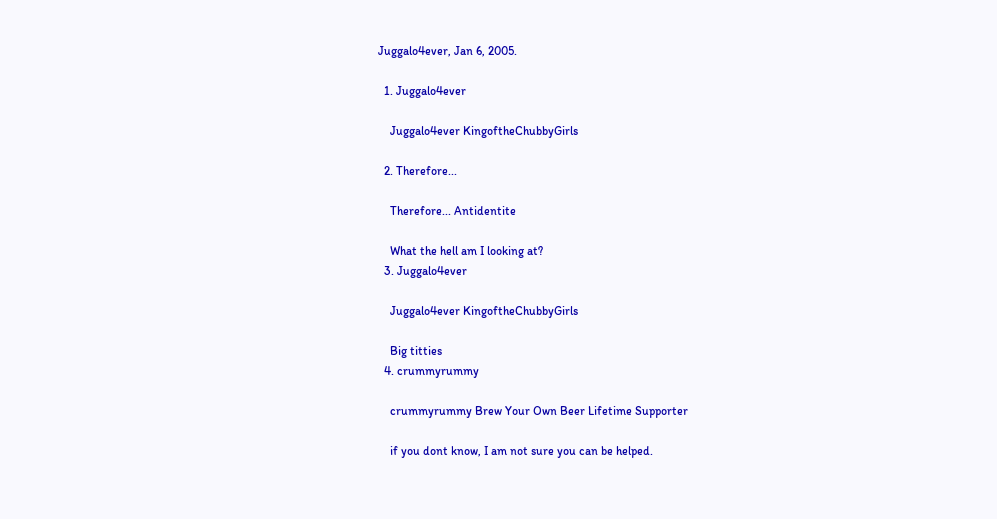Juggalo4ever, Jan 6, 2005.

  1. Juggalo4ever

    Juggalo4ever KingoftheChubbyGirls

  2. Therefore...

    Therefore... Antidentite

    What the hell am I looking at?
  3. Juggalo4ever

    Juggalo4ever KingoftheChubbyGirls

    Big titties
  4. crummyrummy

    crummyrummy Brew Your Own Beer Lifetime Supporter

    if you dont know, I am not sure you can be helped.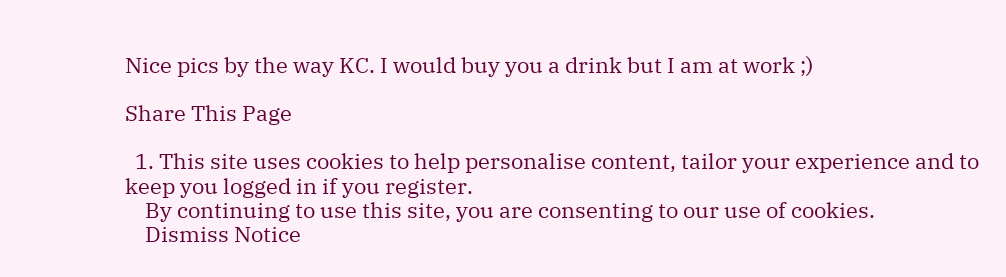Nice pics by the way KC. I would buy you a drink but I am at work ;)

Share This Page

  1. This site uses cookies to help personalise content, tailor your experience and to keep you logged in if you register.
    By continuing to use this site, you are consenting to our use of cookies.
    Dismiss Notice